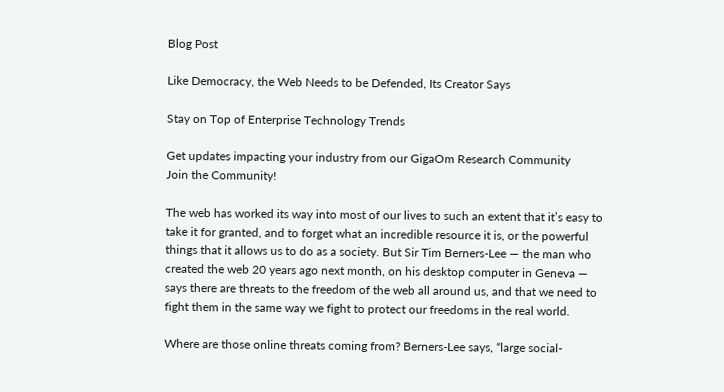Blog Post

Like Democracy, the Web Needs to be Defended, Its Creator Says

Stay on Top of Enterprise Technology Trends

Get updates impacting your industry from our GigaOm Research Community
Join the Community!

The web has worked its way into most of our lives to such an extent that it’s easy to take it for granted, and to forget what an incredible resource it is, or the powerful things that it allows us to do as a society. But Sir Tim Berners-Lee — the man who created the web 20 years ago next month, on his desktop computer in Geneva — says there are threats to the freedom of the web all around us, and that we need to fight them in the same way we fight to protect our freedoms in the real world.

Where are those online threats coming from? Berners-Lee says, “large social-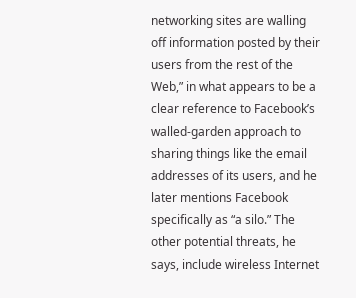networking sites are walling off information posted by their users from the rest of the Web,” in what appears to be a clear reference to Facebook’s walled-garden approach to sharing things like the email addresses of its users, and he later mentions Facebook specifically as “a silo.” The other potential threats, he says, include wireless Internet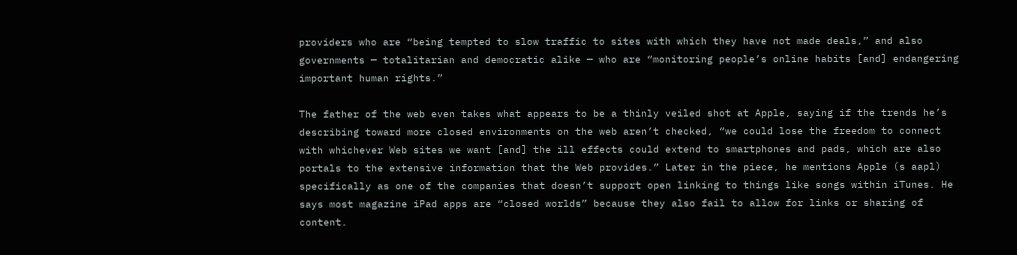providers who are “being tempted to slow traffic to sites with which they have not made deals,” and also governments — totalitarian and democratic alike — who are “monitoring people’s online habits [and] endangering important human rights.”

The father of the web even takes what appears to be a thinly veiled shot at Apple, saying if the trends he’s describing toward more closed environments on the web aren’t checked, “we could lose the freedom to connect with whichever Web sites we want [and] the ill effects could extend to smartphones and pads, which are also portals to the extensive information that the Web provides.” Later in the piece, he mentions Apple (s aapl) specifically as one of the companies that doesn’t support open linking to things like songs within iTunes. He says most magazine iPad apps are “closed worlds” because they also fail to allow for links or sharing of content.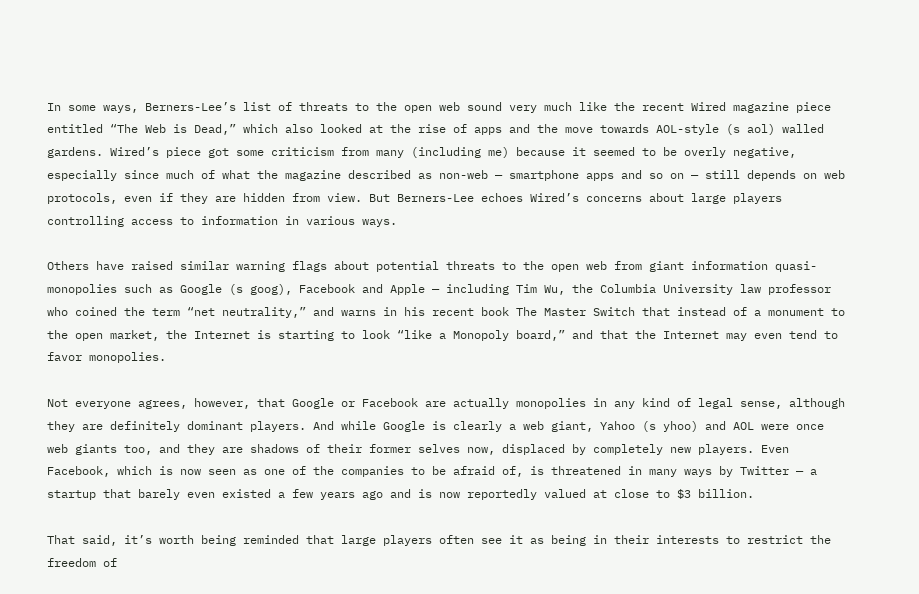In some ways, Berners-Lee’s list of threats to the open web sound very much like the recent Wired magazine piece entitled “The Web is Dead,” which also looked at the rise of apps and the move towards AOL-style (s aol) walled gardens. Wired’s piece got some criticism from many (including me) because it seemed to be overly negative, especially since much of what the magazine described as non-web — smartphone apps and so on — still depends on web protocols, even if they are hidden from view. But Berners-Lee echoes Wired’s concerns about large players controlling access to information in various ways.

Others have raised similar warning flags about potential threats to the open web from giant information quasi-monopolies such as Google (s goog), Facebook and Apple — including Tim Wu, the Columbia University law professor who coined the term “net neutrality,” and warns in his recent book The Master Switch that instead of a monument to the open market, the Internet is starting to look “like a Monopoly board,” and that the Internet may even tend to favor monopolies.

Not everyone agrees, however, that Google or Facebook are actually monopolies in any kind of legal sense, although they are definitely dominant players. And while Google is clearly a web giant, Yahoo (s yhoo) and AOL were once web giants too, and they are shadows of their former selves now, displaced by completely new players. Even Facebook, which is now seen as one of the companies to be afraid of, is threatened in many ways by Twitter — a startup that barely even existed a few years ago and is now reportedly valued at close to $3 billion.

That said, it’s worth being reminded that large players often see it as being in their interests to restrict the freedom of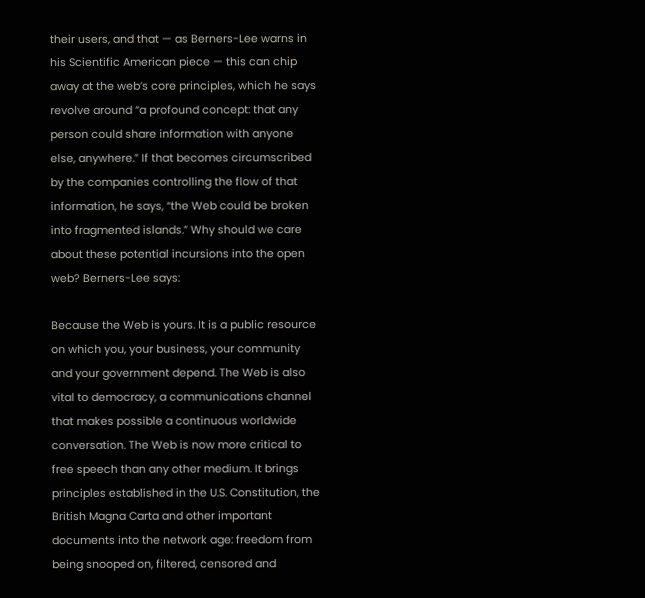their users, and that — as Berners-Lee warns in his Scientific American piece — this can chip away at the web’s core principles, which he says revolve around “a profound concept: that any person could share information with anyone else, anywhere.” If that becomes circumscribed by the companies controlling the flow of that information, he says, “the Web could be broken into fragmented islands.” Why should we care about these potential incursions into the open web? Berners-Lee says:

Because the Web is yours. It is a public resource on which you, your business, your community and your government depend. The Web is also vital to democracy, a communications channel that makes possible a continuous worldwide conversation. The Web is now more critical to free speech than any other medium. It brings principles established in the U.S. Constitution, the British Magna Carta and other important documents into the network age: freedom from being snooped on, filtered, censored and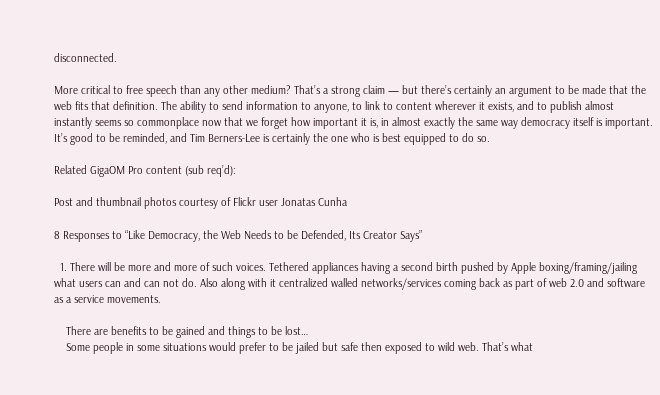disconnected.

More critical to free speech than any other medium? That’s a strong claim — but there’s certainly an argument to be made that the web fits that definition. The ability to send information to anyone, to link to content wherever it exists, and to publish almost instantly seems so commonplace now that we forget how important it is, in almost exactly the same way democracy itself is important. It’s good to be reminded, and Tim Berners-Lee is certainly the one who is best equipped to do so.

Related GigaOM Pro content (sub req’d):

Post and thumbnail photos courtesy of Flickr user Jonatas Cunha

8 Responses to “Like Democracy, the Web Needs to be Defended, Its Creator Says”

  1. There will be more and more of such voices. Tethered appliances having a second birth pushed by Apple boxing/framing/jailing what users can and can not do. Also along with it centralized walled networks/services coming back as part of web 2.0 and software as a service movements.

    There are benefits to be gained and things to be lost…
    Some people in some situations would prefer to be jailed but safe then exposed to wild web. That’s what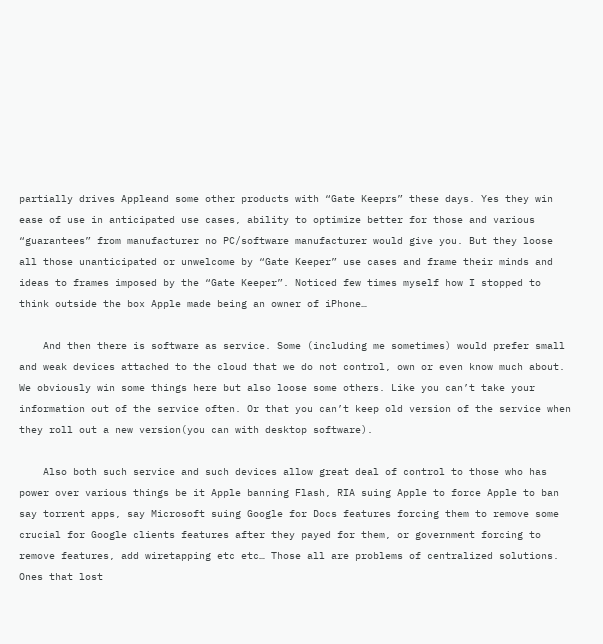partially drives Appleand some other products with “Gate Keeprs” these days. Yes they win ease of use in anticipated use cases, ability to optimize better for those and various “guarantees” from manufacturer no PC/software manufacturer would give you. But they loose all those unanticipated or unwelcome by “Gate Keeper” use cases and frame their minds and ideas to frames imposed by the “Gate Keeper”. Noticed few times myself how I stopped to think outside the box Apple made being an owner of iPhone…

    And then there is software as service. Some (including me sometimes) would prefer small and weak devices attached to the cloud that we do not control, own or even know much about. We obviously win some things here but also loose some others. Like you can’t take your information out of the service often. Or that you can’t keep old version of the service when they roll out a new version(you can with desktop software).

    Also both such service and such devices allow great deal of control to those who has power over various things be it Apple banning Flash, RIA suing Apple to force Apple to ban say torrent apps, say Microsoft suing Google for Docs features forcing them to remove some crucial for Google clients features after they payed for them, or government forcing to remove features, add wiretapping etc etc… Those all are problems of centralized solutions. Ones that lost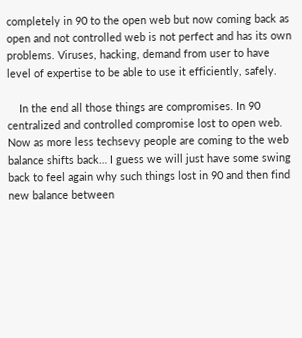completely in 90 to the open web but now coming back as open and not controlled web is not perfect and has its own problems. Viruses, hacking, demand from user to have level of expertise to be able to use it efficiently, safely.

    In the end all those things are compromises. In 90 centralized and controlled compromise lost to open web. Now as more less techsevy people are coming to the web balance shifts back… I guess we will just have some swing back to feel again why such things lost in 90 and then find new balance between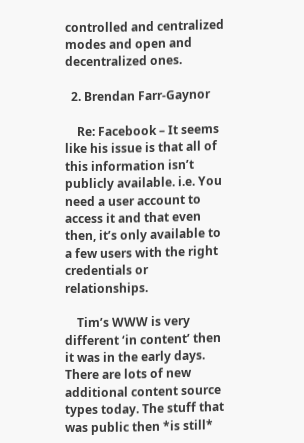controlled and centralized modes and open and decentralized ones.

  2. Brendan Farr-Gaynor

    Re: Facebook – It seems like his issue is that all of this information isn’t publicly available. i.e. You need a user account to access it and that even then, it’s only available to a few users with the right credentials or relationships.

    Tim’s WWW is very different ‘in content’ then it was in the early days. There are lots of new additional content source types today. The stuff that was public then *is still*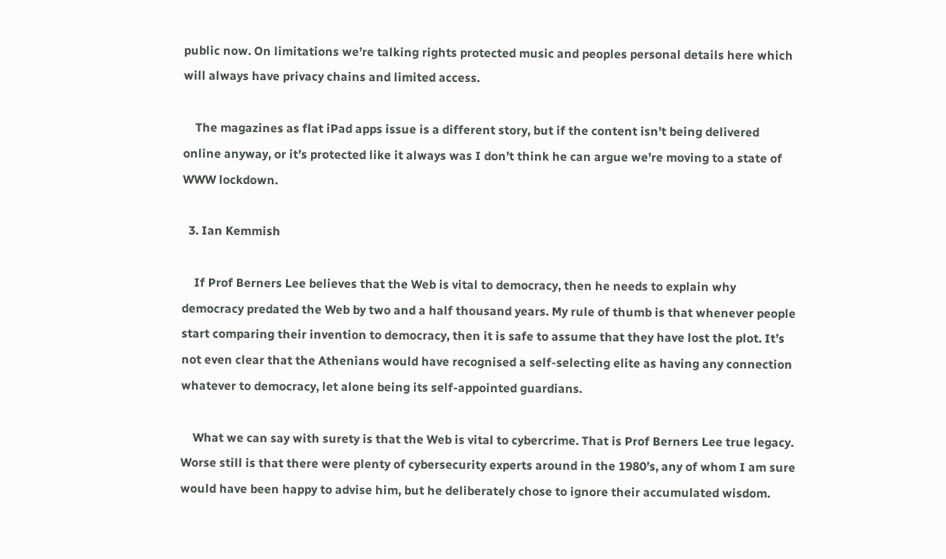public now. On limitations we’re talking rights protected music and peoples personal details here which will always have privacy chains and limited access.

    The magazines as flat iPad apps issue is a different story, but if the content isn’t being delivered online anyway, or it’s protected like it always was I don’t think he can argue we’re moving to a state of WWW lockdown.

  3. Ian Kemmish

    If Prof Berners Lee believes that the Web is vital to democracy, then he needs to explain why democracy predated the Web by two and a half thousand years. My rule of thumb is that whenever people start comparing their invention to democracy, then it is safe to assume that they have lost the plot. It’s not even clear that the Athenians would have recognised a self-selecting elite as having any connection whatever to democracy, let alone being its self-appointed guardians.

    What we can say with surety is that the Web is vital to cybercrime. That is Prof Berners Lee true legacy. Worse still is that there were plenty of cybersecurity experts around in the 1980’s, any of whom I am sure would have been happy to advise him, but he deliberately chose to ignore their accumulated wisdom.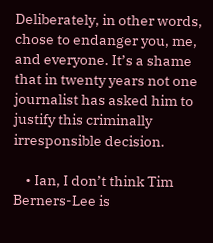Deliberately, in other words, chose to endanger you, me, and everyone. It’s a shame that in twenty years not one journalist has asked him to justify this criminally irresponsible decision.

    • Ian, I don’t think Tim Berners-Lee is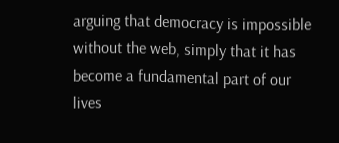arguing that democracy is impossible without the web, simply that it has become a fundamental part of our lives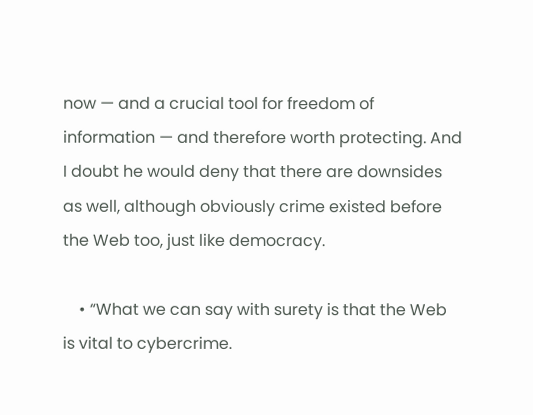now — and a crucial tool for freedom of information — and therefore worth protecting. And I doubt he would deny that there are downsides as well, although obviously crime existed before the Web too, just like democracy.

    • “What we can say with surety is that the Web is vital to cybercrime.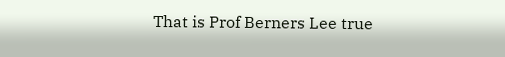That is Prof Berners Lee true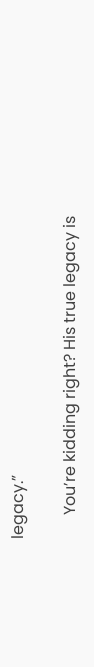legacy.”

      You’re kidding right? His true legacy is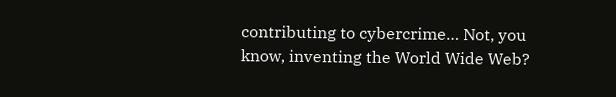contributing to cybercrime… Not, you know, inventing the World Wide Web?